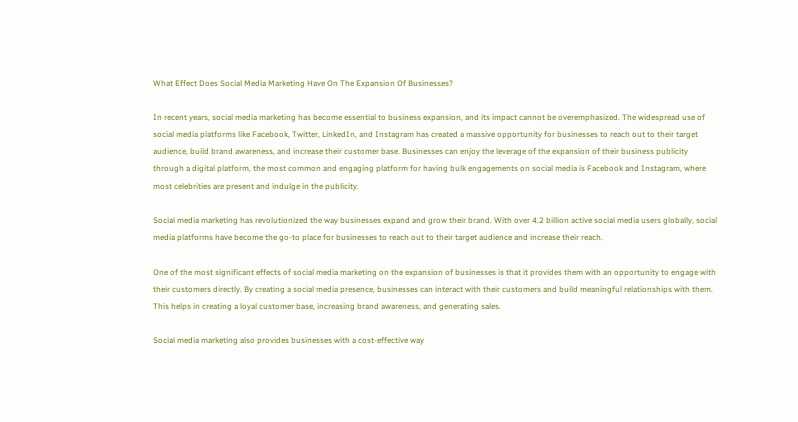What Effect Does Social Media Marketing Have On The Expansion Of Businesses?

In recent years, social media marketing has become essential to business expansion, and its impact cannot be overemphasized. The widespread use of social media platforms like Facebook, Twitter, LinkedIn, and Instagram has created a massive opportunity for businesses to reach out to their target audience, build brand awareness, and increase their customer base. Businesses can enjoy the leverage of the expansion of their business publicity through a digital platform, the most common and engaging platform for having bulk engagements on social media is Facebook and Instagram, where most celebrities are present and indulge in the publicity.

Social media marketing has revolutionized the way businesses expand and grow their brand. With over 4.2 billion active social media users globally, social media platforms have become the go-to place for businesses to reach out to their target audience and increase their reach.

One of the most significant effects of social media marketing on the expansion of businesses is that it provides them with an opportunity to engage with their customers directly. By creating a social media presence, businesses can interact with their customers and build meaningful relationships with them. This helps in creating a loyal customer base, increasing brand awareness, and generating sales.

Social media marketing also provides businesses with a cost-effective way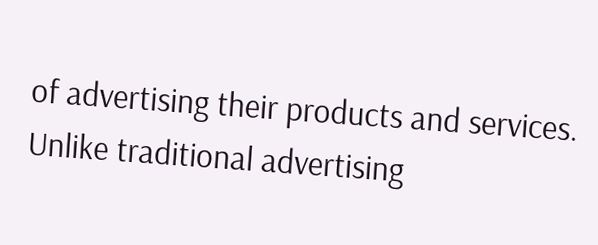of advertising their products and services. Unlike traditional advertising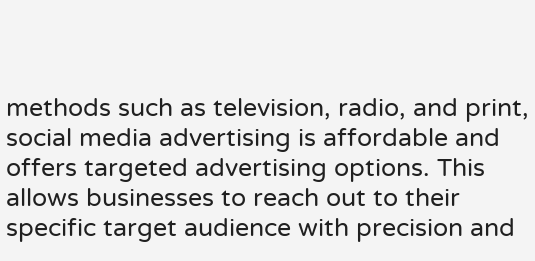methods such as television, radio, and print, social media advertising is affordable and offers targeted advertising options. This allows businesses to reach out to their specific target audience with precision and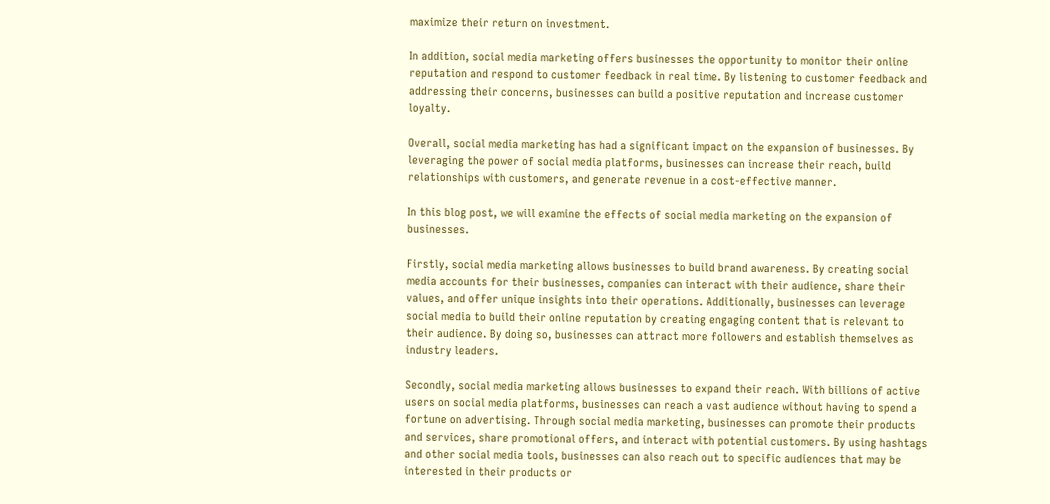maximize their return on investment.

In addition, social media marketing offers businesses the opportunity to monitor their online reputation and respond to customer feedback in real time. By listening to customer feedback and addressing their concerns, businesses can build a positive reputation and increase customer loyalty.

Overall, social media marketing has had a significant impact on the expansion of businesses. By leveraging the power of social media platforms, businesses can increase their reach, build relationships with customers, and generate revenue in a cost-effective manner.

In this blog post, we will examine the effects of social media marketing on the expansion of businesses.

Firstly, social media marketing allows businesses to build brand awareness. By creating social media accounts for their businesses, companies can interact with their audience, share their values, and offer unique insights into their operations. Additionally, businesses can leverage social media to build their online reputation by creating engaging content that is relevant to their audience. By doing so, businesses can attract more followers and establish themselves as industry leaders.

Secondly, social media marketing allows businesses to expand their reach. With billions of active users on social media platforms, businesses can reach a vast audience without having to spend a fortune on advertising. Through social media marketing, businesses can promote their products and services, share promotional offers, and interact with potential customers. By using hashtags and other social media tools, businesses can also reach out to specific audiences that may be interested in their products or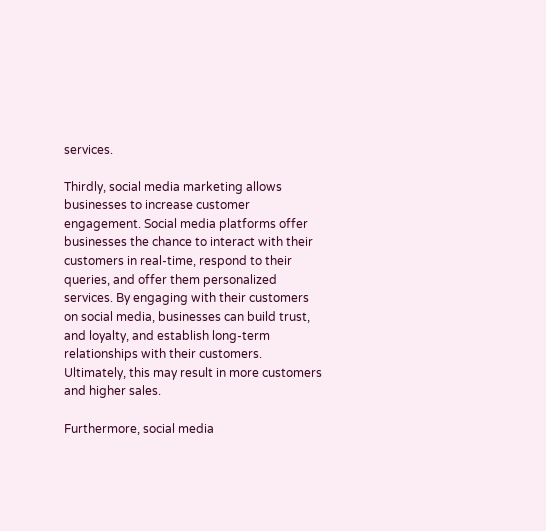services.

Thirdly, social media marketing allows businesses to increase customer engagement. Social media platforms offer businesses the chance to interact with their customers in real-time, respond to their queries, and offer them personalized services. By engaging with their customers on social media, businesses can build trust, and loyalty, and establish long-term relationships with their customers. Ultimately, this may result in more customers and higher sales.

Furthermore, social media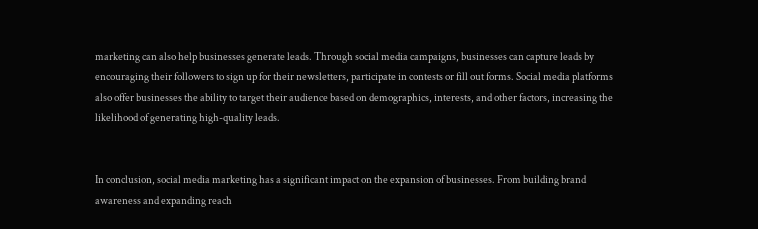marketing can also help businesses generate leads. Through social media campaigns, businesses can capture leads by encouraging their followers to sign up for their newsletters, participate in contests or fill out forms. Social media platforms also offer businesses the ability to target their audience based on demographics, interests, and other factors, increasing the likelihood of generating high-quality leads.


In conclusion, social media marketing has a significant impact on the expansion of businesses. From building brand awareness and expanding reach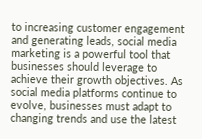to increasing customer engagement and generating leads, social media marketing is a powerful tool that businesses should leverage to achieve their growth objectives. As social media platforms continue to evolve, businesses must adapt to changing trends and use the latest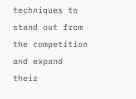techniques to stand out from the competition and expand their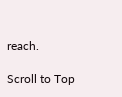reach.

Scroll to Top